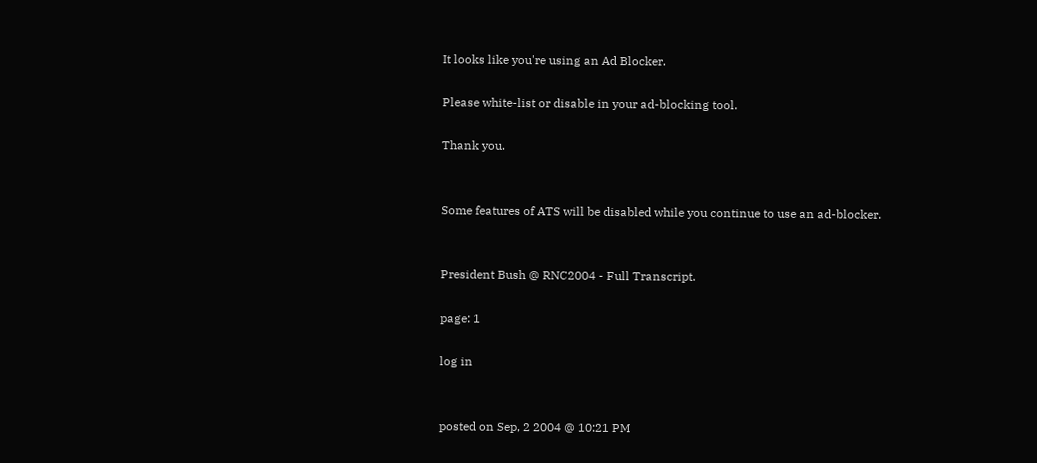It looks like you're using an Ad Blocker.

Please white-list or disable in your ad-blocking tool.

Thank you.


Some features of ATS will be disabled while you continue to use an ad-blocker.


President Bush @ RNC2004 - Full Transcript.

page: 1

log in


posted on Sep, 2 2004 @ 10:21 PM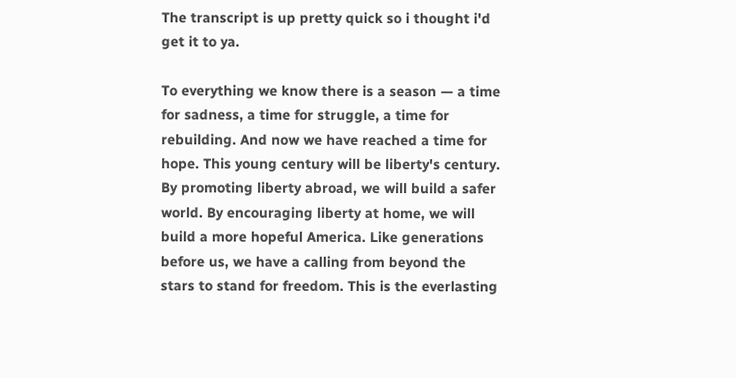The transcript is up pretty quick so i thought i'd get it to ya.

To everything we know there is a season — a time for sadness, a time for struggle, a time for rebuilding. And now we have reached a time for hope. This young century will be liberty's century. By promoting liberty abroad, we will build a safer world. By encouraging liberty at home, we will build a more hopeful America. Like generations before us, we have a calling from beyond the stars to stand for freedom. This is the everlasting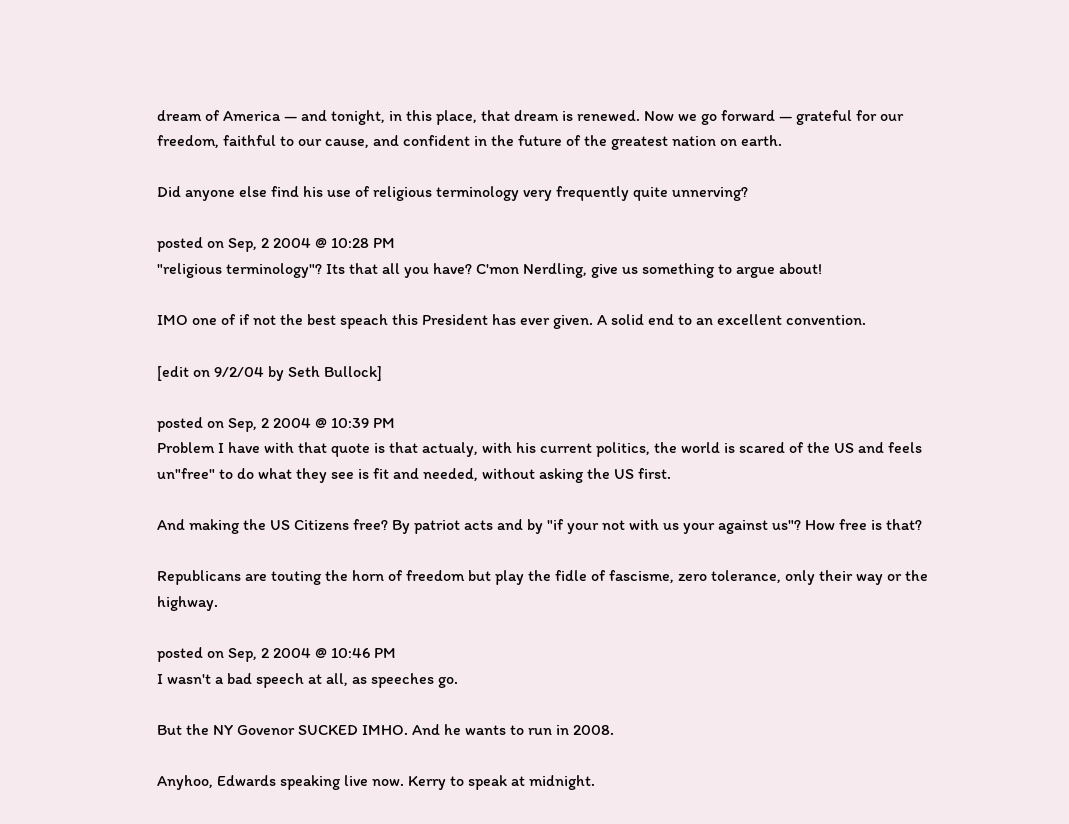dream of America — and tonight, in this place, that dream is renewed. Now we go forward — grateful for our freedom, faithful to our cause, and confident in the future of the greatest nation on earth.

Did anyone else find his use of religious terminology very frequently quite unnerving?

posted on Sep, 2 2004 @ 10:28 PM
"religious terminology"? Its that all you have? C'mon Nerdling, give us something to argue about!

IMO one of if not the best speach this President has ever given. A solid end to an excellent convention.

[edit on 9/2/04 by Seth Bullock]

posted on Sep, 2 2004 @ 10:39 PM
Problem I have with that quote is that actualy, with his current politics, the world is scared of the US and feels un"free" to do what they see is fit and needed, without asking the US first.

And making the US Citizens free? By patriot acts and by "if your not with us your against us"? How free is that?

Republicans are touting the horn of freedom but play the fidle of fascisme, zero tolerance, only their way or the highway.

posted on Sep, 2 2004 @ 10:46 PM
I wasn't a bad speech at all, as speeches go.

But the NY Govenor SUCKED IMHO. And he wants to run in 2008.

Anyhoo, Edwards speaking live now. Kerry to speak at midnight.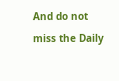And do not miss the Daily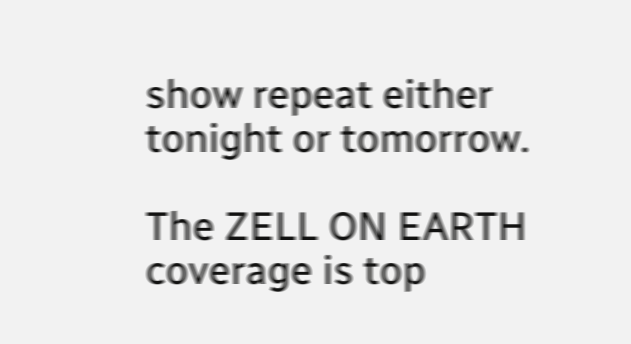show repeat either tonight or tomorrow.

The ZELL ON EARTH coverage is top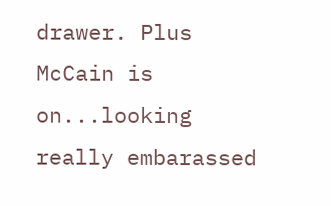drawer. Plus McCain is on...looking really embarassed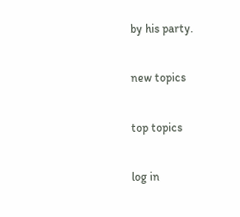by his party.

new topics

top topics

log in